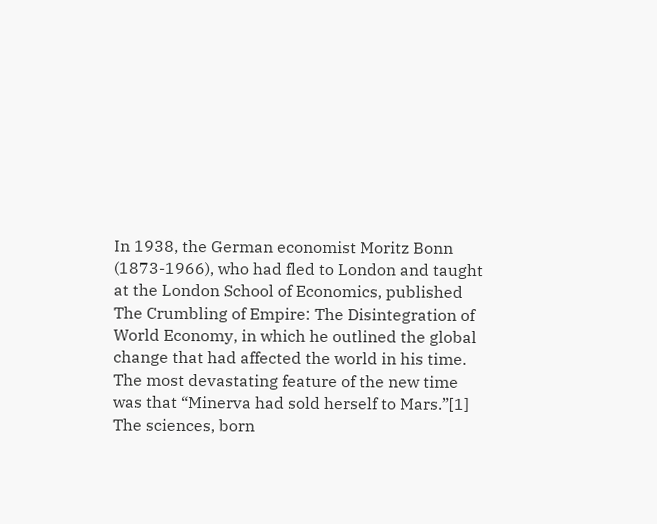In 1938, the German economist Moritz Bonn (1873-1966), who had fled to London and taught at the London School of Economics, published The Crumbling of Empire: The Disintegration of World Economy, in which he outlined the global change that had affected the world in his time. The most devastating feature of the new time was that “Minerva had sold herself to Mars.”[1] The sciences, born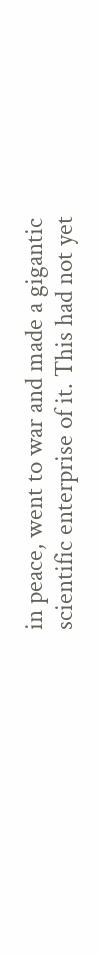in peace, went to war and made a gigantic scientific enterprise of it. This had not yet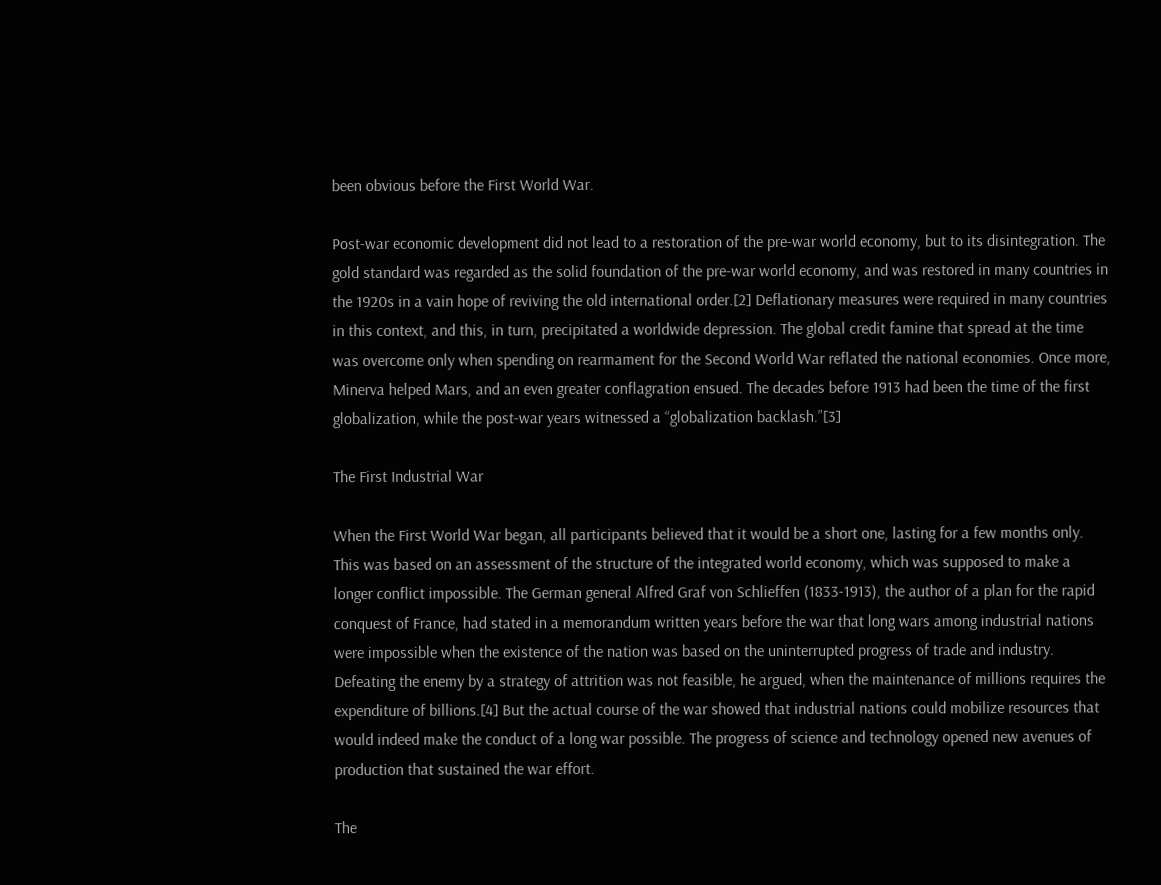been obvious before the First World War.

Post-war economic development did not lead to a restoration of the pre-war world economy, but to its disintegration. The gold standard was regarded as the solid foundation of the pre-war world economy, and was restored in many countries in the 1920s in a vain hope of reviving the old international order.[2] Deflationary measures were required in many countries in this context, and this, in turn, precipitated a worldwide depression. The global credit famine that spread at the time was overcome only when spending on rearmament for the Second World War reflated the national economies. Once more, Minerva helped Mars, and an even greater conflagration ensued. The decades before 1913 had been the time of the first globalization, while the post-war years witnessed a “globalization backlash.”[3]

The First Industrial War

When the First World War began, all participants believed that it would be a short one, lasting for a few months only. This was based on an assessment of the structure of the integrated world economy, which was supposed to make a longer conflict impossible. The German general Alfred Graf von Schlieffen (1833-1913), the author of a plan for the rapid conquest of France, had stated in a memorandum written years before the war that long wars among industrial nations were impossible when the existence of the nation was based on the uninterrupted progress of trade and industry. Defeating the enemy by a strategy of attrition was not feasible, he argued, when the maintenance of millions requires the expenditure of billions.[4] But the actual course of the war showed that industrial nations could mobilize resources that would indeed make the conduct of a long war possible. The progress of science and technology opened new avenues of production that sustained the war effort.

The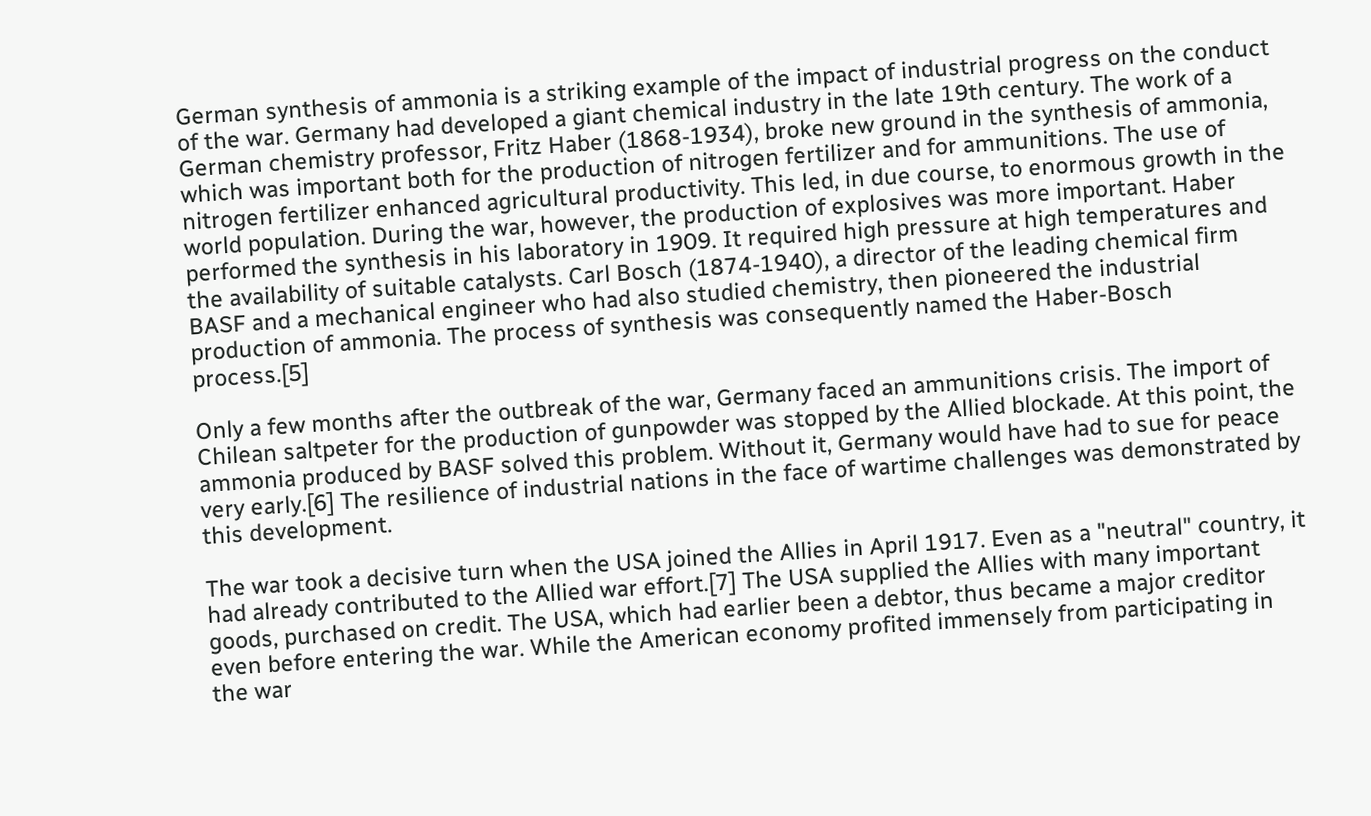German synthesis of ammonia is a striking example of the impact of industrial progress on the conduct of the war. Germany had developed a giant chemical industry in the late 19th century. The work of a German chemistry professor, Fritz Haber (1868-1934), broke new ground in the synthesis of ammonia, which was important both for the production of nitrogen fertilizer and for ammunitions. The use of nitrogen fertilizer enhanced agricultural productivity. This led, in due course, to enormous growth in the world population. During the war, however, the production of explosives was more important. Haber performed the synthesis in his laboratory in 1909. It required high pressure at high temperatures and the availability of suitable catalysts. Carl Bosch (1874-1940), a director of the leading chemical firm BASF and a mechanical engineer who had also studied chemistry, then pioneered the industrial production of ammonia. The process of synthesis was consequently named the Haber-Bosch process.[5]

Only a few months after the outbreak of the war, Germany faced an ammunitions crisis. The import of Chilean saltpeter for the production of gunpowder was stopped by the Allied blockade. At this point, the ammonia produced by BASF solved this problem. Without it, Germany would have had to sue for peace very early.[6] The resilience of industrial nations in the face of wartime challenges was demonstrated by this development.

The war took a decisive turn when the USA joined the Allies in April 1917. Even as a "neutral" country, it had already contributed to the Allied war effort.[7] The USA supplied the Allies with many important goods, purchased on credit. The USA, which had earlier been a debtor, thus became a major creditor even before entering the war. While the American economy profited immensely from participating in the war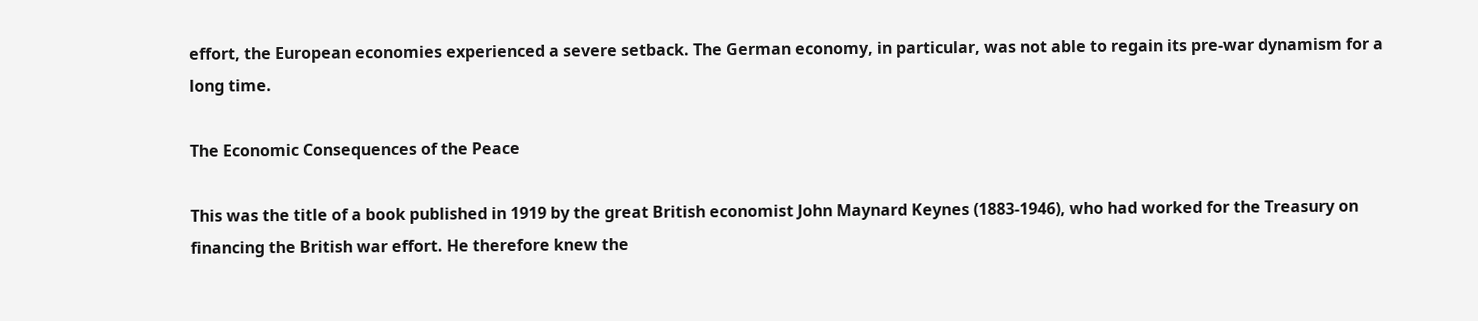effort, the European economies experienced a severe setback. The German economy, in particular, was not able to regain its pre-war dynamism for a long time.

The Economic Consequences of the Peace

This was the title of a book published in 1919 by the great British economist John Maynard Keynes (1883-1946), who had worked for the Treasury on financing the British war effort. He therefore knew the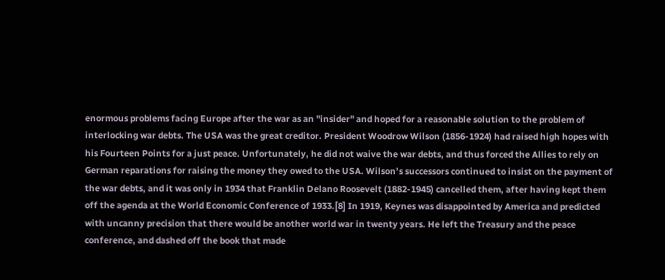enormous problems facing Europe after the war as an "insider" and hoped for a reasonable solution to the problem of interlocking war debts. The USA was the great creditor. President Woodrow Wilson (1856-1924) had raised high hopes with his Fourteen Points for a just peace. Unfortunately, he did not waive the war debts, and thus forced the Allies to rely on German reparations for raising the money they owed to the USA. Wilson’s successors continued to insist on the payment of the war debts, and it was only in 1934 that Franklin Delano Roosevelt (1882-1945) cancelled them, after having kept them off the agenda at the World Economic Conference of 1933.[8] In 1919, Keynes was disappointed by America and predicted with uncanny precision that there would be another world war in twenty years. He left the Treasury and the peace conference, and dashed off the book that made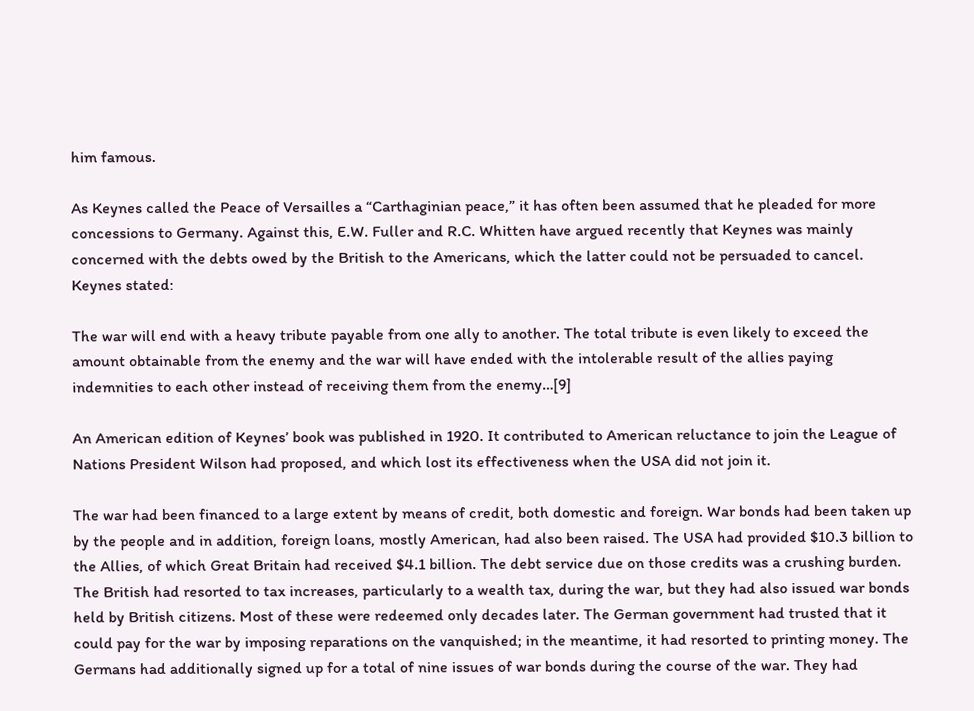him famous.

As Keynes called the Peace of Versailles a “Carthaginian peace,” it has often been assumed that he pleaded for more concessions to Germany. Against this, E.W. Fuller and R.C. Whitten have argued recently that Keynes was mainly concerned with the debts owed by the British to the Americans, which the latter could not be persuaded to cancel. Keynes stated:

The war will end with a heavy tribute payable from one ally to another. The total tribute is even likely to exceed the amount obtainable from the enemy and the war will have ended with the intolerable result of the allies paying indemnities to each other instead of receiving them from the enemy…[9]

An American edition of Keynes’ book was published in 1920. It contributed to American reluctance to join the League of Nations President Wilson had proposed, and which lost its effectiveness when the USA did not join it.

The war had been financed to a large extent by means of credit, both domestic and foreign. War bonds had been taken up by the people and in addition, foreign loans, mostly American, had also been raised. The USA had provided $10.3 billion to the Allies, of which Great Britain had received $4.1 billion. The debt service due on those credits was a crushing burden. The British had resorted to tax increases, particularly to a wealth tax, during the war, but they had also issued war bonds held by British citizens. Most of these were redeemed only decades later. The German government had trusted that it could pay for the war by imposing reparations on the vanquished; in the meantime, it had resorted to printing money. The Germans had additionally signed up for a total of nine issues of war bonds during the course of the war. They had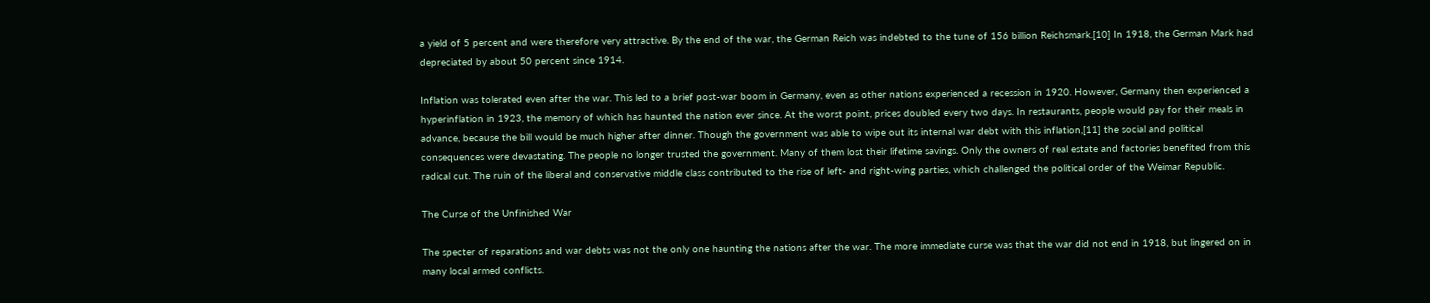a yield of 5 percent and were therefore very attractive. By the end of the war, the German Reich was indebted to the tune of 156 billion Reichsmark.[10] In 1918, the German Mark had depreciated by about 50 percent since 1914.

Inflation was tolerated even after the war. This led to a brief post-war boom in Germany, even as other nations experienced a recession in 1920. However, Germany then experienced a hyperinflation in 1923, the memory of which has haunted the nation ever since. At the worst point, prices doubled every two days. In restaurants, people would pay for their meals in advance, because the bill would be much higher after dinner. Though the government was able to wipe out its internal war debt with this inflation,[11] the social and political consequences were devastating. The people no longer trusted the government. Many of them lost their lifetime savings. Only the owners of real estate and factories benefited from this radical cut. The ruin of the liberal and conservative middle class contributed to the rise of left- and right-wing parties, which challenged the political order of the Weimar Republic.

The Curse of the Unfinished War

The specter of reparations and war debts was not the only one haunting the nations after the war. The more immediate curse was that the war did not end in 1918, but lingered on in many local armed conflicts.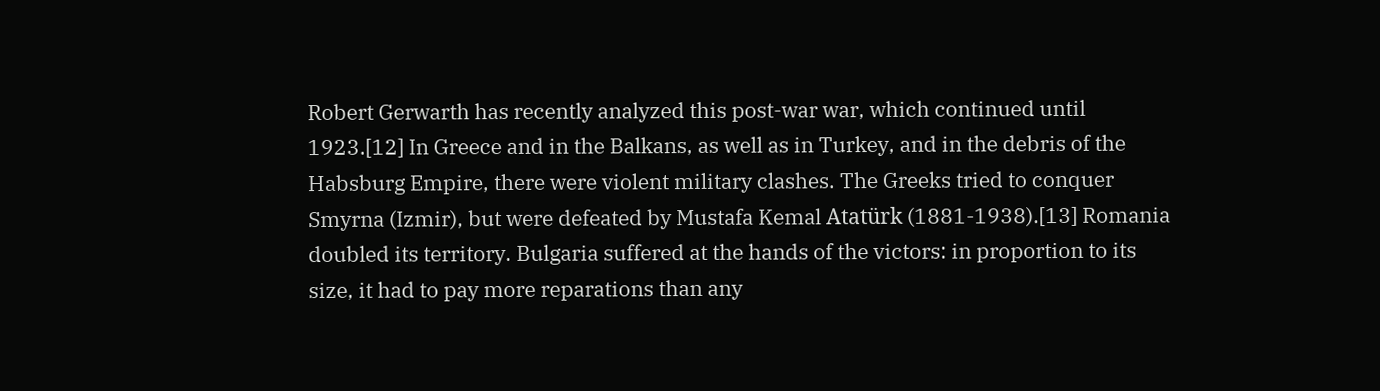Robert Gerwarth has recently analyzed this post-war war, which continued until 1923.[12] In Greece and in the Balkans, as well as in Turkey, and in the debris of the Habsburg Empire, there were violent military clashes. The Greeks tried to conquer Smyrna (Izmir), but were defeated by Mustafa Kemal Atatürk (1881-1938).[13] Romania doubled its territory. Bulgaria suffered at the hands of the victors: in proportion to its size, it had to pay more reparations than any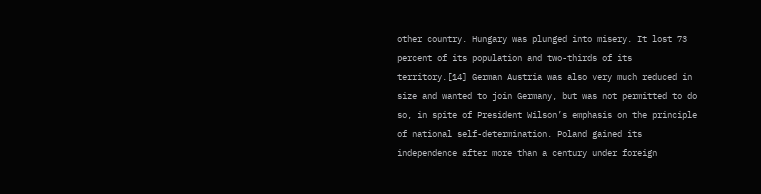other country. Hungary was plunged into misery. It lost 73 percent of its population and two-thirds of its territory.[14] German Austria was also very much reduced in size and wanted to join Germany, but was not permitted to do so, in spite of President Wilson’s emphasis on the principle of national self-determination. Poland gained its independence after more than a century under foreign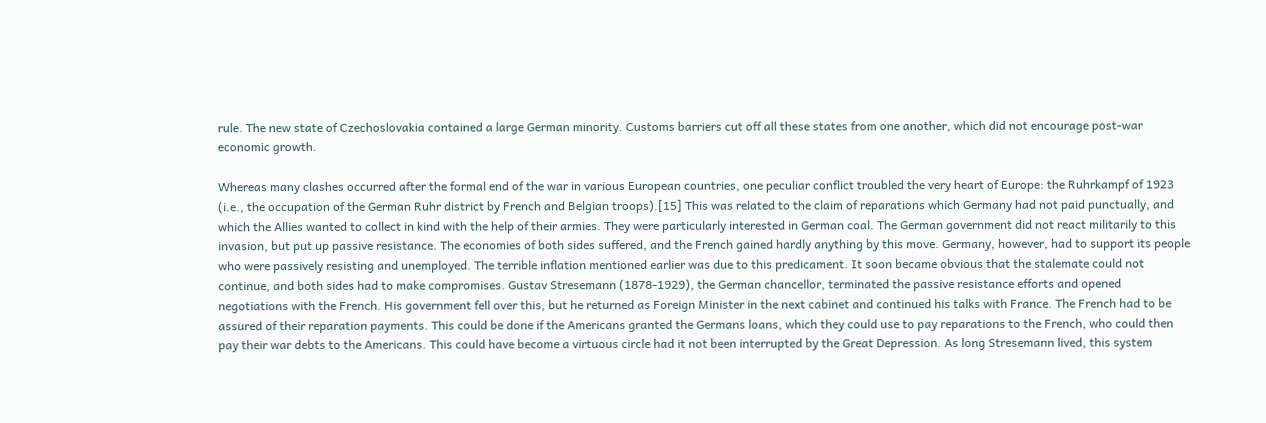rule. The new state of Czechoslovakia contained a large German minority. Customs barriers cut off all these states from one another, which did not encourage post-war economic growth.

Whereas many clashes occurred after the formal end of the war in various European countries, one peculiar conflict troubled the very heart of Europe: the Ruhrkampf of 1923 (i.e., the occupation of the German Ruhr district by French and Belgian troops).[15] This was related to the claim of reparations which Germany had not paid punctually, and which the Allies wanted to collect in kind with the help of their armies. They were particularly interested in German coal. The German government did not react militarily to this invasion, but put up passive resistance. The economies of both sides suffered, and the French gained hardly anything by this move. Germany, however, had to support its people who were passively resisting and unemployed. The terrible inflation mentioned earlier was due to this predicament. It soon became obvious that the stalemate could not continue, and both sides had to make compromises. Gustav Stresemann (1878-1929), the German chancellor, terminated the passive resistance efforts and opened negotiations with the French. His government fell over this, but he returned as Foreign Minister in the next cabinet and continued his talks with France. The French had to be assured of their reparation payments. This could be done if the Americans granted the Germans loans, which they could use to pay reparations to the French, who could then pay their war debts to the Americans. This could have become a virtuous circle had it not been interrupted by the Great Depression. As long Stresemann lived, this system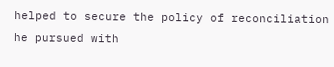helped to secure the policy of reconciliation he pursued with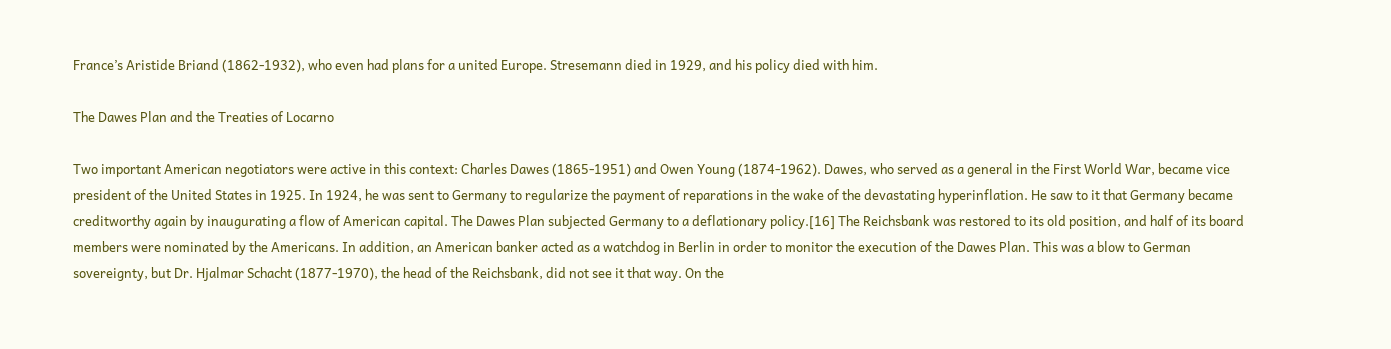France’s Aristide Briand (1862-1932), who even had plans for a united Europe. Stresemann died in 1929, and his policy died with him.

The Dawes Plan and the Treaties of Locarno

Two important American negotiators were active in this context: Charles Dawes (1865-1951) and Owen Young (1874-1962). Dawes, who served as a general in the First World War, became vice president of the United States in 1925. In 1924, he was sent to Germany to regularize the payment of reparations in the wake of the devastating hyperinflation. He saw to it that Germany became creditworthy again by inaugurating a flow of American capital. The Dawes Plan subjected Germany to a deflationary policy.[16] The Reichsbank was restored to its old position, and half of its board members were nominated by the Americans. In addition, an American banker acted as a watchdog in Berlin in order to monitor the execution of the Dawes Plan. This was a blow to German sovereignty, but Dr. Hjalmar Schacht (1877-1970), the head of the Reichsbank, did not see it that way. On the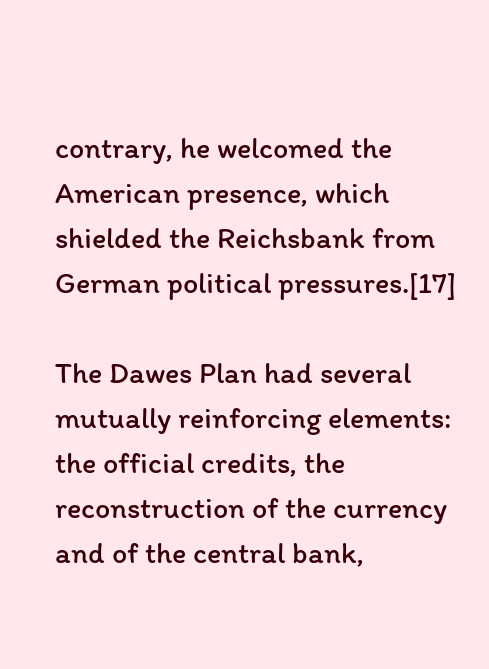contrary, he welcomed the American presence, which shielded the Reichsbank from German political pressures.[17]

The Dawes Plan had several mutually reinforcing elements: the official credits, the reconstruction of the currency and of the central bank,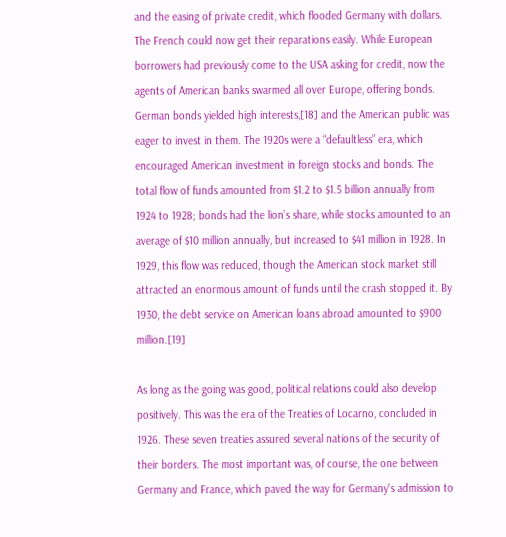and the easing of private credit, which flooded Germany with dollars. The French could now get their reparations easily. While European borrowers had previously come to the USA asking for credit, now the agents of American banks swarmed all over Europe, offering bonds. German bonds yielded high interests,[18] and the American public was eager to invest in them. The 1920s were a “defaultless” era, which encouraged American investment in foreign stocks and bonds. The total flow of funds amounted from $1.2 to $1.5 billion annually from 1924 to 1928; bonds had the lion’s share, while stocks amounted to an average of $10 million annually, but increased to $41 million in 1928. In 1929, this flow was reduced, though the American stock market still attracted an enormous amount of funds until the crash stopped it. By 1930, the debt service on American loans abroad amounted to $900 million.[19]

As long as the going was good, political relations could also develop positively. This was the era of the Treaties of Locarno, concluded in 1926. These seven treaties assured several nations of the security of their borders. The most important was, of course, the one between Germany and France, which paved the way for Germany's admission to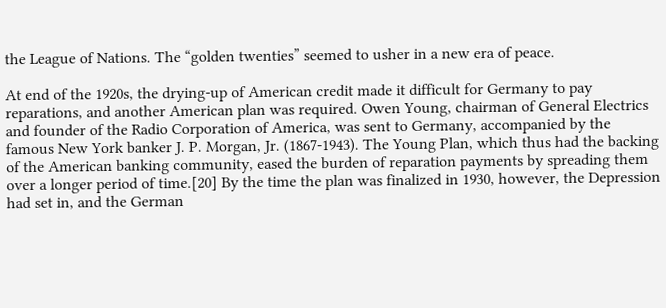the League of Nations. The “golden twenties” seemed to usher in a new era of peace.

At end of the 1920s, the drying-up of American credit made it difficult for Germany to pay reparations, and another American plan was required. Owen Young, chairman of General Electrics and founder of the Radio Corporation of America, was sent to Germany, accompanied by the famous New York banker J. P. Morgan, Jr. (1867-1943). The Young Plan, which thus had the backing of the American banking community, eased the burden of reparation payments by spreading them over a longer period of time.[20] By the time the plan was finalized in 1930, however, the Depression had set in, and the German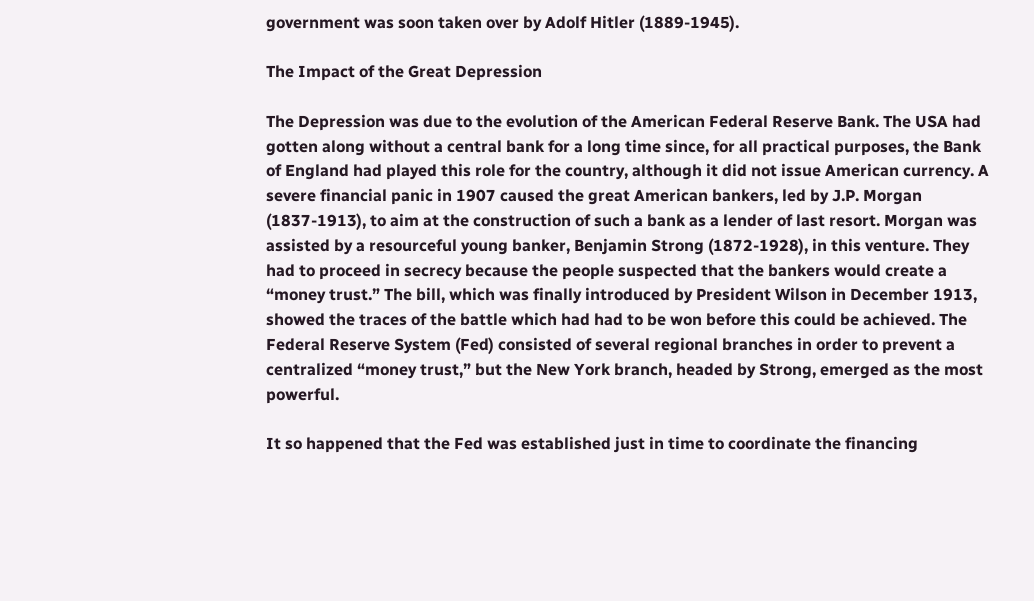government was soon taken over by Adolf Hitler (1889-1945).

The Impact of the Great Depression

The Depression was due to the evolution of the American Federal Reserve Bank. The USA had gotten along without a central bank for a long time since, for all practical purposes, the Bank of England had played this role for the country, although it did not issue American currency. A severe financial panic in 1907 caused the great American bankers, led by J.P. Morgan (1837-1913), to aim at the construction of such a bank as a lender of last resort. Morgan was assisted by a resourceful young banker, Benjamin Strong (1872-1928), in this venture. They had to proceed in secrecy because the people suspected that the bankers would create a “money trust.” The bill, which was finally introduced by President Wilson in December 1913, showed the traces of the battle which had had to be won before this could be achieved. The Federal Reserve System (Fed) consisted of several regional branches in order to prevent a centralized “money trust,” but the New York branch, headed by Strong, emerged as the most powerful.

It so happened that the Fed was established just in time to coordinate the financing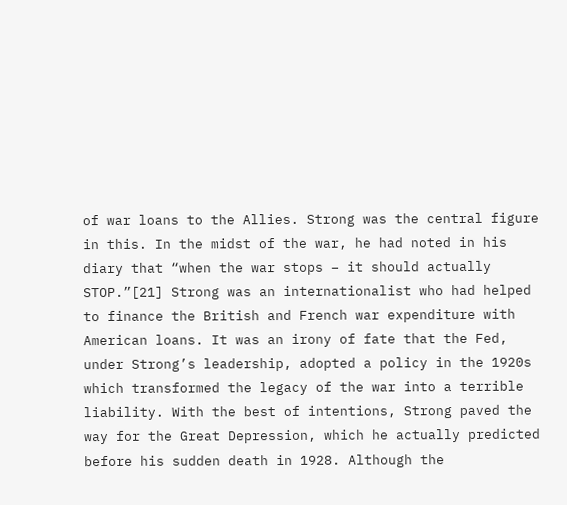of war loans to the Allies. Strong was the central figure in this. In the midst of the war, he had noted in his diary that “when the war stops – it should actually STOP.”[21] Strong was an internationalist who had helped to finance the British and French war expenditure with American loans. It was an irony of fate that the Fed, under Strong’s leadership, adopted a policy in the 1920s which transformed the legacy of the war into a terrible liability. With the best of intentions, Strong paved the way for the Great Depression, which he actually predicted before his sudden death in 1928. Although the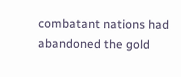combatant nations had abandoned the gold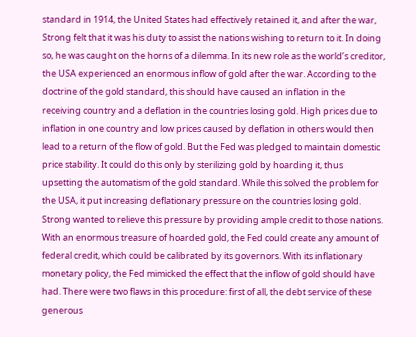standard in 1914, the United States had effectively retained it, and after the war, Strong felt that it was his duty to assist the nations wishing to return to it. In doing so, he was caught on the horns of a dilemma. In its new role as the world’s creditor, the USA experienced an enormous inflow of gold after the war. According to the doctrine of the gold standard, this should have caused an inflation in the receiving country and a deflation in the countries losing gold. High prices due to inflation in one country and low prices caused by deflation in others would then lead to a return of the flow of gold. But the Fed was pledged to maintain domestic price stability. It could do this only by sterilizing gold by hoarding it, thus upsetting the automatism of the gold standard. While this solved the problem for the USA, it put increasing deflationary pressure on the countries losing gold. Strong wanted to relieve this pressure by providing ample credit to those nations. With an enormous treasure of hoarded gold, the Fed could create any amount of federal credit, which could be calibrated by its governors. With its inflationary monetary policy, the Fed mimicked the effect that the inflow of gold should have had. There were two flaws in this procedure: first of all, the debt service of these generous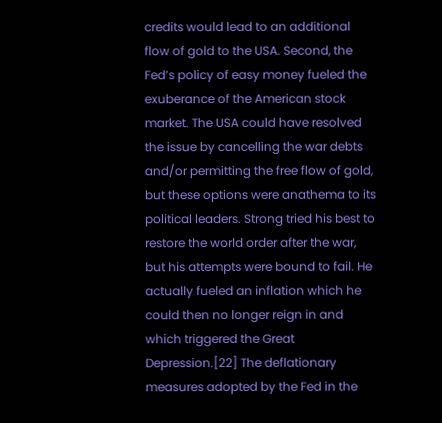credits would lead to an additional flow of gold to the USA. Second, the Fed’s policy of easy money fueled the exuberance of the American stock market. The USA could have resolved the issue by cancelling the war debts and/or permitting the free flow of gold, but these options were anathema to its political leaders. Strong tried his best to restore the world order after the war, but his attempts were bound to fail. He actually fueled an inflation which he could then no longer reign in and which triggered the Great Depression.[22] The deflationary measures adopted by the Fed in the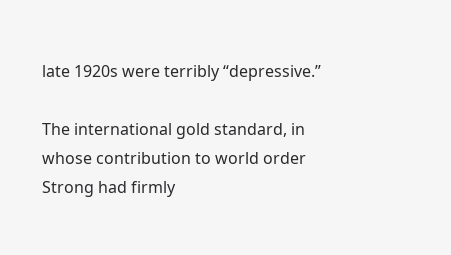late 1920s were terribly “depressive.”

The international gold standard, in whose contribution to world order Strong had firmly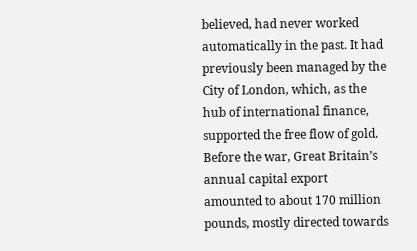believed, had never worked automatically in the past. It had previously been managed by the City of London, which, as the hub of international finance, supported the free flow of gold. Before the war, Great Britain’s annual capital export amounted to about 170 million pounds, mostly directed towards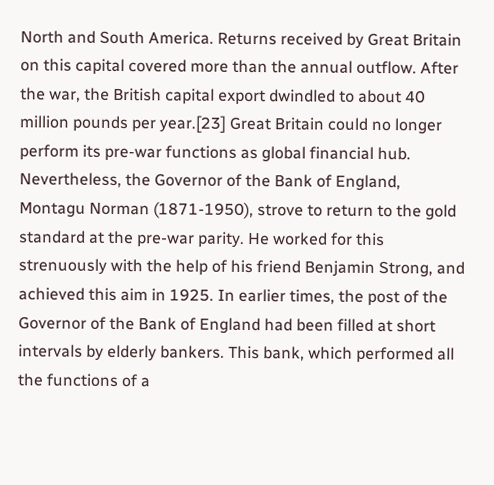North and South America. Returns received by Great Britain on this capital covered more than the annual outflow. After the war, the British capital export dwindled to about 40 million pounds per year.[23] Great Britain could no longer perform its pre-war functions as global financial hub. Nevertheless, the Governor of the Bank of England, Montagu Norman (1871-1950), strove to return to the gold standard at the pre-war parity. He worked for this strenuously with the help of his friend Benjamin Strong, and achieved this aim in 1925. In earlier times, the post of the Governor of the Bank of England had been filled at short intervals by elderly bankers. This bank, which performed all the functions of a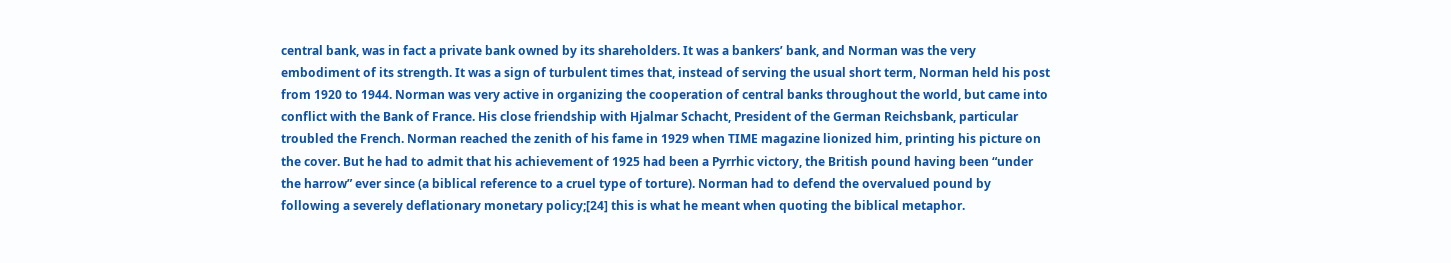central bank, was in fact a private bank owned by its shareholders. It was a bankers’ bank, and Norman was the very embodiment of its strength. It was a sign of turbulent times that, instead of serving the usual short term, Norman held his post from 1920 to 1944. Norman was very active in organizing the cooperation of central banks throughout the world, but came into conflict with the Bank of France. His close friendship with Hjalmar Schacht, President of the German Reichsbank, particular troubled the French. Norman reached the zenith of his fame in 1929 when TIME magazine lionized him, printing his picture on the cover. But he had to admit that his achievement of 1925 had been a Pyrrhic victory, the British pound having been “under the harrow” ever since (a biblical reference to a cruel type of torture). Norman had to defend the overvalued pound by following a severely deflationary monetary policy;[24] this is what he meant when quoting the biblical metaphor.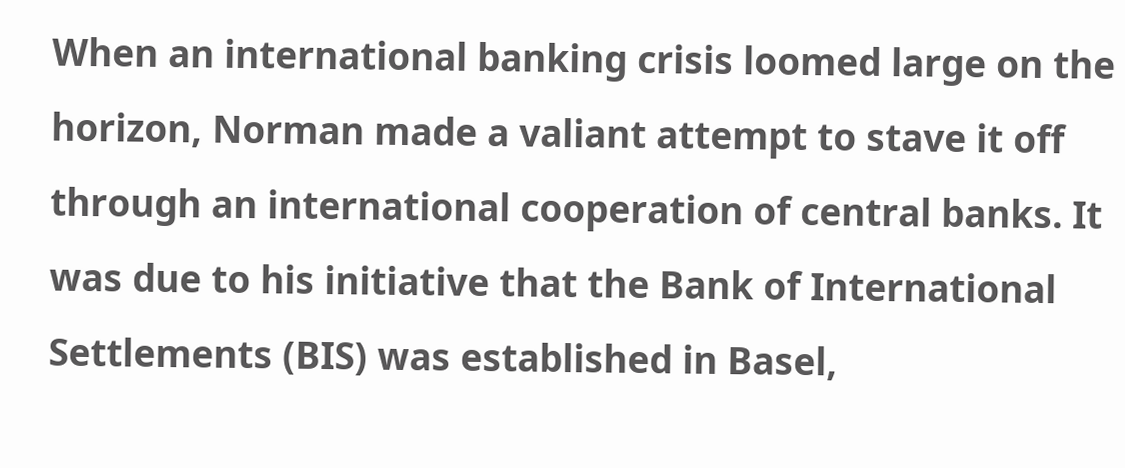When an international banking crisis loomed large on the horizon, Norman made a valiant attempt to stave it off through an international cooperation of central banks. It was due to his initiative that the Bank of International Settlements (BIS) was established in Basel,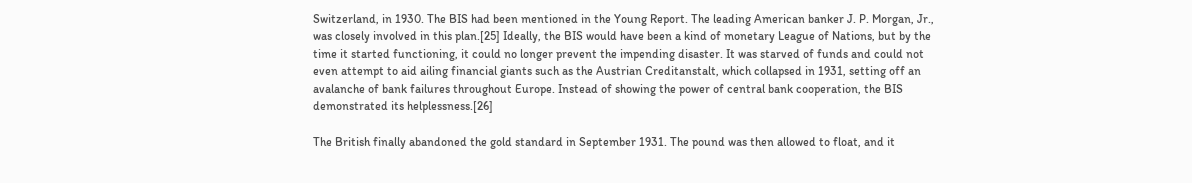Switzerland, in 1930. The BIS had been mentioned in the Young Report. The leading American banker J. P. Morgan, Jr., was closely involved in this plan.[25] Ideally, the BIS would have been a kind of monetary League of Nations, but by the time it started functioning, it could no longer prevent the impending disaster. It was starved of funds and could not even attempt to aid ailing financial giants such as the Austrian Creditanstalt, which collapsed in 1931, setting off an avalanche of bank failures throughout Europe. Instead of showing the power of central bank cooperation, the BIS demonstrated its helplessness.[26]

The British finally abandoned the gold standard in September 1931. The pound was then allowed to float, and it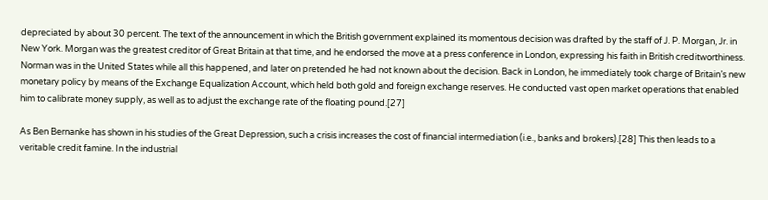depreciated by about 30 percent. The text of the announcement in which the British government explained its momentous decision was drafted by the staff of J. P. Morgan, Jr. in New York. Morgan was the greatest creditor of Great Britain at that time, and he endorsed the move at a press conference in London, expressing his faith in British creditworthiness. Norman was in the United States while all this happened, and later on pretended he had not known about the decision. Back in London, he immediately took charge of Britain’s new monetary policy by means of the Exchange Equalization Account, which held both gold and foreign exchange reserves. He conducted vast open market operations that enabled him to calibrate money supply, as well as to adjust the exchange rate of the floating pound.[27]

As Ben Bernanke has shown in his studies of the Great Depression, such a crisis increases the cost of financial intermediation (i.e., banks and brokers).[28] This then leads to a veritable credit famine. In the industrial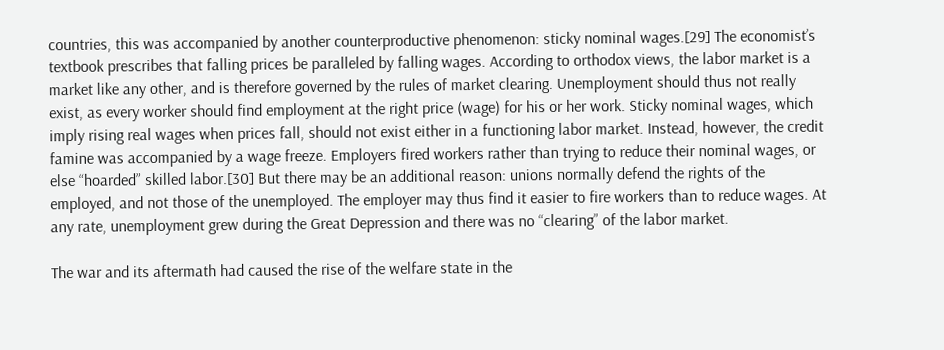countries, this was accompanied by another counterproductive phenomenon: sticky nominal wages.[29] The economist’s textbook prescribes that falling prices be paralleled by falling wages. According to orthodox views, the labor market is a market like any other, and is therefore governed by the rules of market clearing. Unemployment should thus not really exist, as every worker should find employment at the right price (wage) for his or her work. Sticky nominal wages, which imply rising real wages when prices fall, should not exist either in a functioning labor market. Instead, however, the credit famine was accompanied by a wage freeze. Employers fired workers rather than trying to reduce their nominal wages, or else “hoarded” skilled labor.[30] But there may be an additional reason: unions normally defend the rights of the employed, and not those of the unemployed. The employer may thus find it easier to fire workers than to reduce wages. At any rate, unemployment grew during the Great Depression and there was no “clearing” of the labor market.

The war and its aftermath had caused the rise of the welfare state in the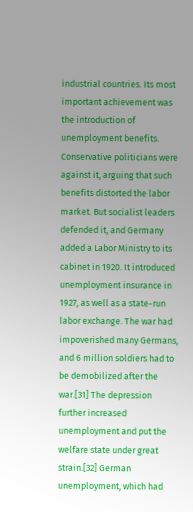industrial countries. Its most important achievement was the introduction of unemployment benefits. Conservative politicians were against it, arguing that such benefits distorted the labor market. But socialist leaders defended it, and Germany added a Labor Ministry to its cabinet in 1920. It introduced unemployment insurance in 1927, as well as a state-run labor exchange. The war had impoverished many Germans, and 6 million soldiers had to be demobilized after the war.[31] The depression further increased unemployment and put the welfare state under great strain.[32] German unemployment, which had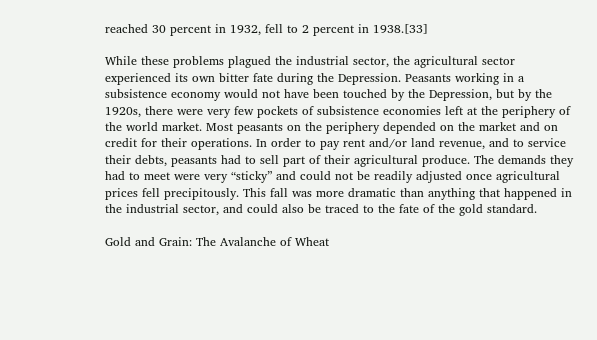reached 30 percent in 1932, fell to 2 percent in 1938.[33]

While these problems plagued the industrial sector, the agricultural sector experienced its own bitter fate during the Depression. Peasants working in a subsistence economy would not have been touched by the Depression, but by the 1920s, there were very few pockets of subsistence economies left at the periphery of the world market. Most peasants on the periphery depended on the market and on credit for their operations. In order to pay rent and/or land revenue, and to service their debts, peasants had to sell part of their agricultural produce. The demands they had to meet were very “sticky” and could not be readily adjusted once agricultural prices fell precipitously. This fall was more dramatic than anything that happened in the industrial sector, and could also be traced to the fate of the gold standard.

Gold and Grain: The Avalanche of Wheat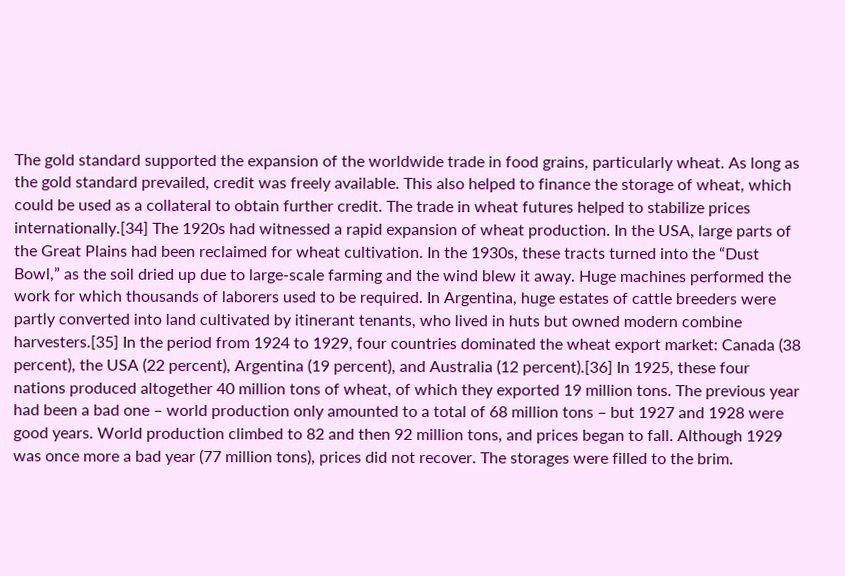The gold standard supported the expansion of the worldwide trade in food grains, particularly wheat. As long as the gold standard prevailed, credit was freely available. This also helped to finance the storage of wheat, which could be used as a collateral to obtain further credit. The trade in wheat futures helped to stabilize prices internationally.[34] The 1920s had witnessed a rapid expansion of wheat production. In the USA, large parts of the Great Plains had been reclaimed for wheat cultivation. In the 1930s, these tracts turned into the “Dust Bowl,” as the soil dried up due to large-scale farming and the wind blew it away. Huge machines performed the work for which thousands of laborers used to be required. In Argentina, huge estates of cattle breeders were partly converted into land cultivated by itinerant tenants, who lived in huts but owned modern combine harvesters.[35] In the period from 1924 to 1929, four countries dominated the wheat export market: Canada (38 percent), the USA (22 percent), Argentina (19 percent), and Australia (12 percent).[36] In 1925, these four nations produced altogether 40 million tons of wheat, of which they exported 19 million tons. The previous year had been a bad one – world production only amounted to a total of 68 million tons – but 1927 and 1928 were good years. World production climbed to 82 and then 92 million tons, and prices began to fall. Although 1929 was once more a bad year (77 million tons), prices did not recover. The storages were filled to the brim.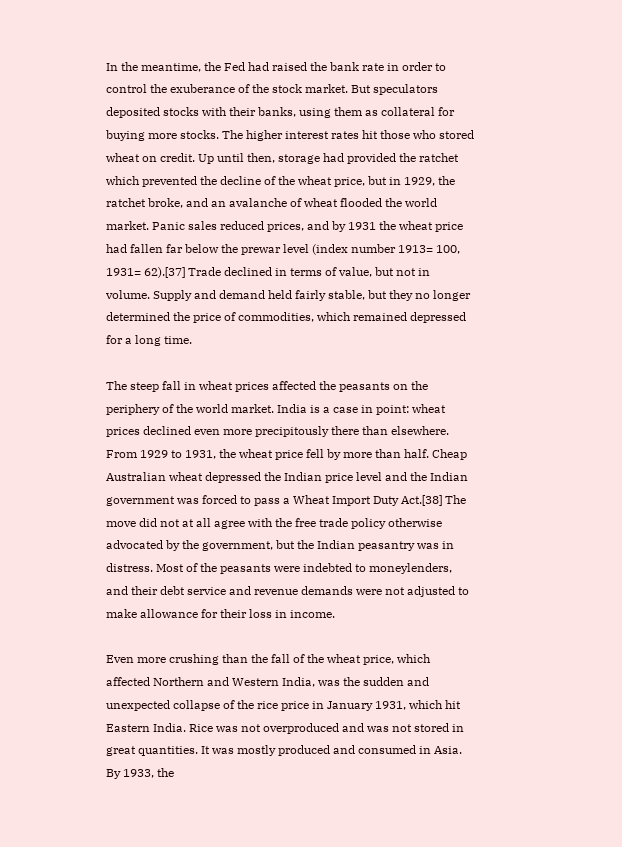In the meantime, the Fed had raised the bank rate in order to control the exuberance of the stock market. But speculators deposited stocks with their banks, using them as collateral for buying more stocks. The higher interest rates hit those who stored wheat on credit. Up until then, storage had provided the ratchet which prevented the decline of the wheat price, but in 1929, the ratchet broke, and an avalanche of wheat flooded the world market. Panic sales reduced prices, and by 1931 the wheat price had fallen far below the prewar level (index number 1913= 100, 1931= 62).[37] Trade declined in terms of value, but not in volume. Supply and demand held fairly stable, but they no longer determined the price of commodities, which remained depressed for a long time.

The steep fall in wheat prices affected the peasants on the periphery of the world market. India is a case in point: wheat prices declined even more precipitously there than elsewhere. From 1929 to 1931, the wheat price fell by more than half. Cheap Australian wheat depressed the Indian price level and the Indian government was forced to pass a Wheat Import Duty Act.[38] The move did not at all agree with the free trade policy otherwise advocated by the government, but the Indian peasantry was in distress. Most of the peasants were indebted to moneylenders, and their debt service and revenue demands were not adjusted to make allowance for their loss in income.

Even more crushing than the fall of the wheat price, which affected Northern and Western India, was the sudden and unexpected collapse of the rice price in January 1931, which hit Eastern India. Rice was not overproduced and was not stored in great quantities. It was mostly produced and consumed in Asia. By 1933, the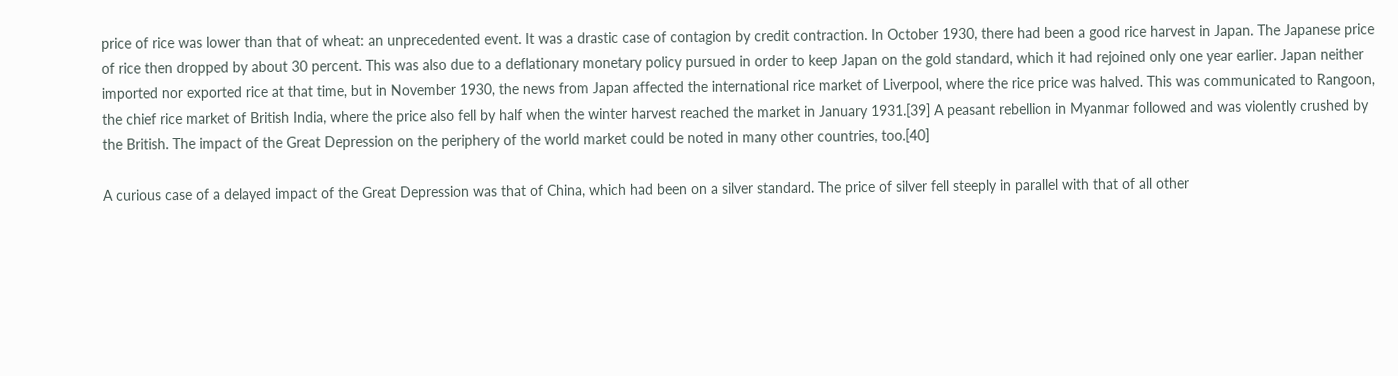price of rice was lower than that of wheat: an unprecedented event. It was a drastic case of contagion by credit contraction. In October 1930, there had been a good rice harvest in Japan. The Japanese price of rice then dropped by about 30 percent. This was also due to a deflationary monetary policy pursued in order to keep Japan on the gold standard, which it had rejoined only one year earlier. Japan neither imported nor exported rice at that time, but in November 1930, the news from Japan affected the international rice market of Liverpool, where the rice price was halved. This was communicated to Rangoon, the chief rice market of British India, where the price also fell by half when the winter harvest reached the market in January 1931.[39] A peasant rebellion in Myanmar followed and was violently crushed by the British. The impact of the Great Depression on the periphery of the world market could be noted in many other countries, too.[40]

A curious case of a delayed impact of the Great Depression was that of China, which had been on a silver standard. The price of silver fell steeply in parallel with that of all other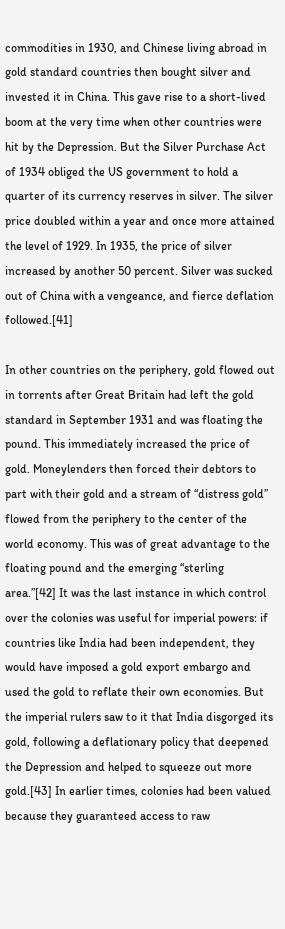commodities in 1930, and Chinese living abroad in gold standard countries then bought silver and invested it in China. This gave rise to a short-lived boom at the very time when other countries were hit by the Depression. But the Silver Purchase Act of 1934 obliged the US government to hold a quarter of its currency reserves in silver. The silver price doubled within a year and once more attained the level of 1929. In 1935, the price of silver increased by another 50 percent. Silver was sucked out of China with a vengeance, and fierce deflation followed.[41]

In other countries on the periphery, gold flowed out in torrents after Great Britain had left the gold standard in September 1931 and was floating the pound. This immediately increased the price of gold. Moneylenders then forced their debtors to part with their gold and a stream of “distress gold” flowed from the periphery to the center of the world economy. This was of great advantage to the floating pound and the emerging “sterling area.”[42] It was the last instance in which control over the colonies was useful for imperial powers: if countries like India had been independent, they would have imposed a gold export embargo and used the gold to reflate their own economies. But the imperial rulers saw to it that India disgorged its gold, following a deflationary policy that deepened the Depression and helped to squeeze out more gold.[43] In earlier times, colonies had been valued because they guaranteed access to raw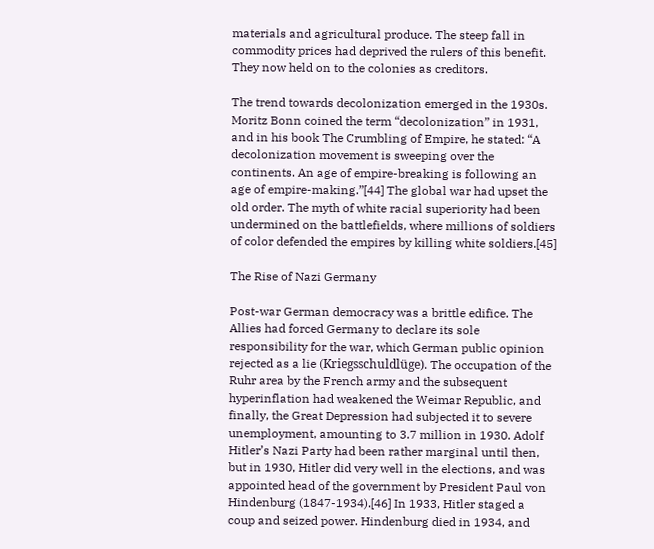materials and agricultural produce. The steep fall in commodity prices had deprived the rulers of this benefit. They now held on to the colonies as creditors.

The trend towards decolonization emerged in the 1930s. Moritz Bonn coined the term “decolonization” in 1931, and in his book The Crumbling of Empire, he stated: “A decolonization movement is sweeping over the continents. An age of empire-breaking is following an age of empire-making.”[44] The global war had upset the old order. The myth of white racial superiority had been undermined on the battlefields, where millions of soldiers of color defended the empires by killing white soldiers.[45]

The Rise of Nazi Germany

Post-war German democracy was a brittle edifice. The Allies had forced Germany to declare its sole responsibility for the war, which German public opinion rejected as a lie (Kriegsschuldlüge). The occupation of the Ruhr area by the French army and the subsequent hyperinflation had weakened the Weimar Republic, and finally, the Great Depression had subjected it to severe unemployment, amounting to 3.7 million in 1930. Adolf Hitler’s Nazi Party had been rather marginal until then, but in 1930, Hitler did very well in the elections, and was appointed head of the government by President Paul von Hindenburg (1847-1934).[46] In 1933, Hitler staged a coup and seized power. Hindenburg died in 1934, and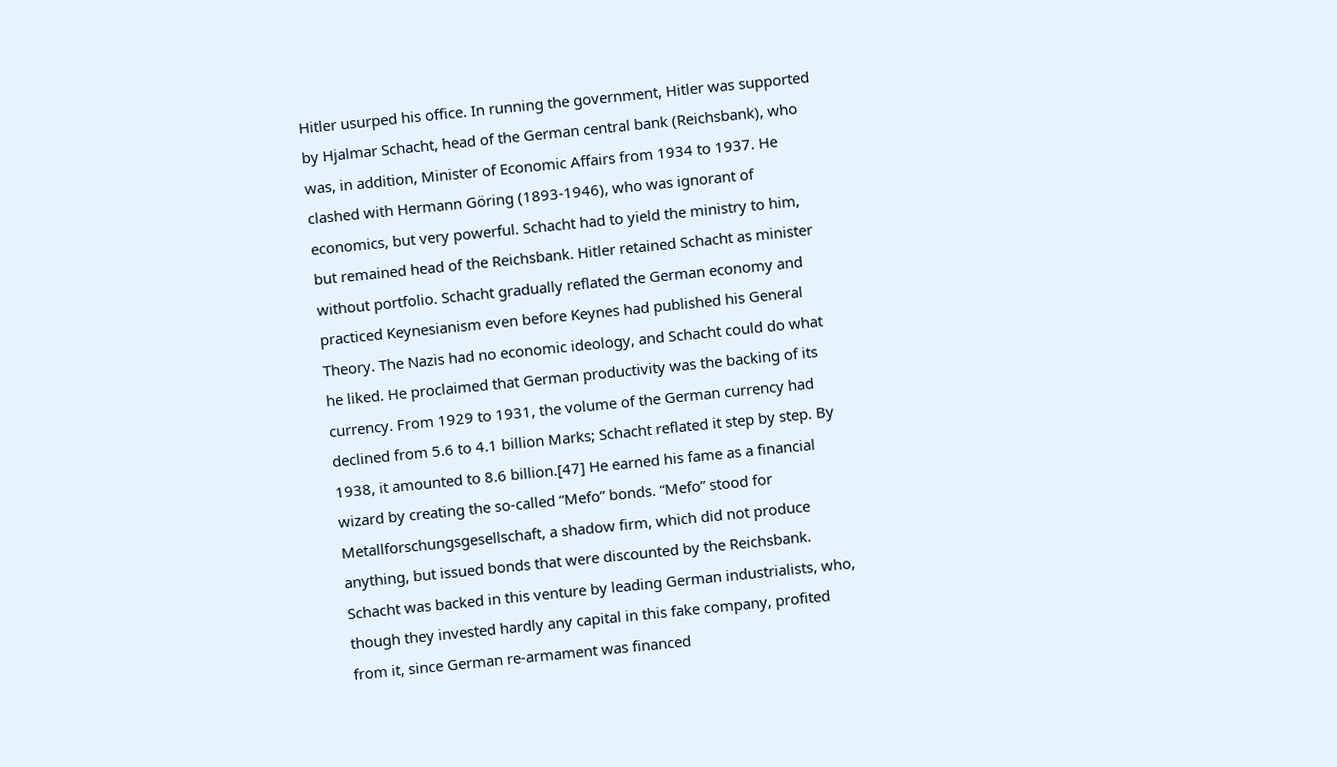Hitler usurped his office. In running the government, Hitler was supported by Hjalmar Schacht, head of the German central bank (Reichsbank), who was, in addition, Minister of Economic Affairs from 1934 to 1937. He clashed with Hermann Göring (1893-1946), who was ignorant of economics, but very powerful. Schacht had to yield the ministry to him, but remained head of the Reichsbank. Hitler retained Schacht as minister without portfolio. Schacht gradually reflated the German economy and practiced Keynesianism even before Keynes had published his General Theory. The Nazis had no economic ideology, and Schacht could do what he liked. He proclaimed that German productivity was the backing of its currency. From 1929 to 1931, the volume of the German currency had declined from 5.6 to 4.1 billion Marks; Schacht reflated it step by step. By 1938, it amounted to 8.6 billion.[47] He earned his fame as a financial wizard by creating the so-called “Mefo” bonds. “Mefo” stood for Metallforschungsgesellschaft, a shadow firm, which did not produce anything, but issued bonds that were discounted by the Reichsbank. Schacht was backed in this venture by leading German industrialists, who, though they invested hardly any capital in this fake company, profited from it, since German re-armament was financed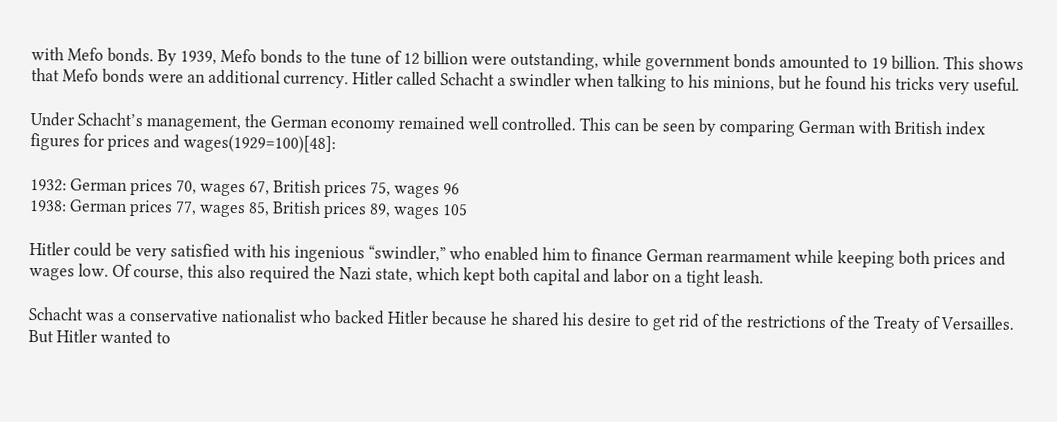with Mefo bonds. By 1939, Mefo bonds to the tune of 12 billion were outstanding, while government bonds amounted to 19 billion. This shows that Mefo bonds were an additional currency. Hitler called Schacht a swindler when talking to his minions, but he found his tricks very useful.

Under Schacht’s management, the German economy remained well controlled. This can be seen by comparing German with British index figures for prices and wages(1929=100)[48]:

1932: German prices 70, wages 67, British prices 75, wages 96
1938: German prices 77, wages 85, British prices 89, wages 105

Hitler could be very satisfied with his ingenious “swindler,” who enabled him to finance German rearmament while keeping both prices and wages low. Of course, this also required the Nazi state, which kept both capital and labor on a tight leash.

Schacht was a conservative nationalist who backed Hitler because he shared his desire to get rid of the restrictions of the Treaty of Versailles. But Hitler wanted to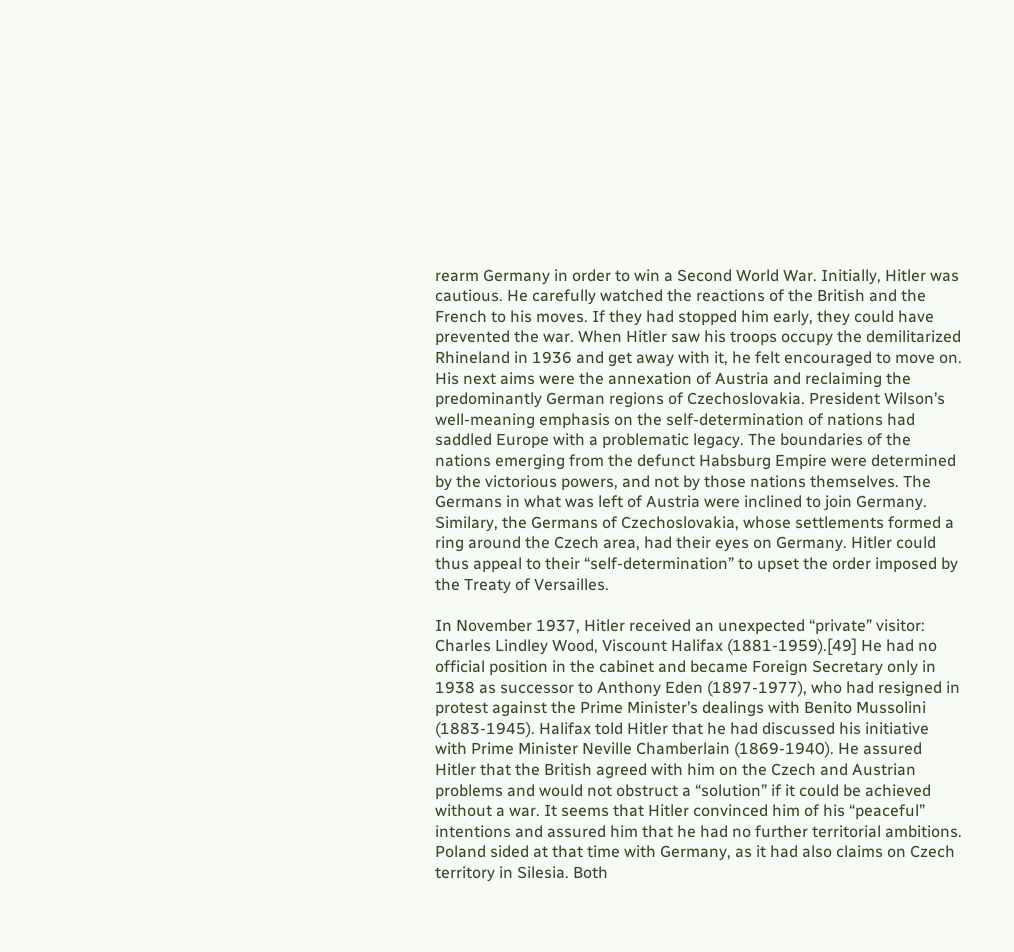rearm Germany in order to win a Second World War. Initially, Hitler was cautious. He carefully watched the reactions of the British and the French to his moves. If they had stopped him early, they could have prevented the war. When Hitler saw his troops occupy the demilitarized Rhineland in 1936 and get away with it, he felt encouraged to move on. His next aims were the annexation of Austria and reclaiming the predominantly German regions of Czechoslovakia. President Wilson’s well-meaning emphasis on the self-determination of nations had saddled Europe with a problematic legacy. The boundaries of the nations emerging from the defunct Habsburg Empire were determined by the victorious powers, and not by those nations themselves. The Germans in what was left of Austria were inclined to join Germany. Similary, the Germans of Czechoslovakia, whose settlements formed a ring around the Czech area, had their eyes on Germany. Hitler could thus appeal to their “self-determination” to upset the order imposed by the Treaty of Versailles.

In November 1937, Hitler received an unexpected “private” visitor: Charles Lindley Wood, Viscount Halifax (1881-1959).[49] He had no official position in the cabinet and became Foreign Secretary only in 1938 as successor to Anthony Eden (1897-1977), who had resigned in protest against the Prime Minister’s dealings with Benito Mussolini (1883-1945). Halifax told Hitler that he had discussed his initiative with Prime Minister Neville Chamberlain (1869-1940). He assured Hitler that the British agreed with him on the Czech and Austrian problems and would not obstruct a “solution” if it could be achieved without a war. It seems that Hitler convinced him of his “peaceful” intentions and assured him that he had no further territorial ambitions. Poland sided at that time with Germany, as it had also claims on Czech territory in Silesia. Both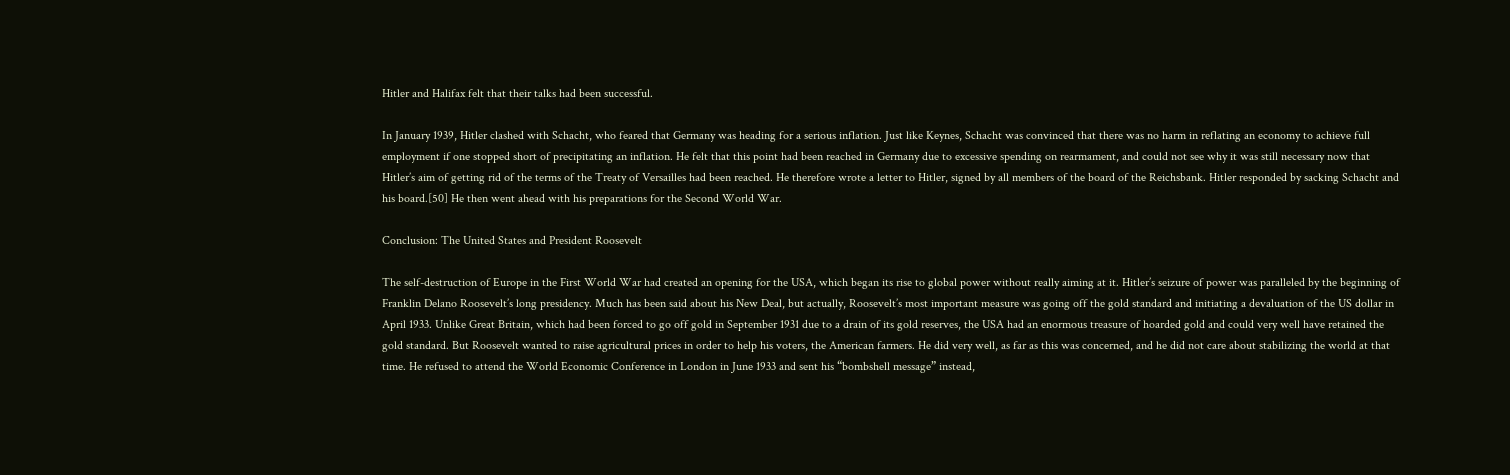Hitler and Halifax felt that their talks had been successful.

In January 1939, Hitler clashed with Schacht, who feared that Germany was heading for a serious inflation. Just like Keynes, Schacht was convinced that there was no harm in reflating an economy to achieve full employment if one stopped short of precipitating an inflation. He felt that this point had been reached in Germany due to excessive spending on rearmament, and could not see why it was still necessary now that Hitler’s aim of getting rid of the terms of the Treaty of Versailles had been reached. He therefore wrote a letter to Hitler, signed by all members of the board of the Reichsbank. Hitler responded by sacking Schacht and his board.[50] He then went ahead with his preparations for the Second World War.

Conclusion: The United States and President Roosevelt

The self-destruction of Europe in the First World War had created an opening for the USA, which began its rise to global power without really aiming at it. Hitler’s seizure of power was paralleled by the beginning of Franklin Delano Roosevelt’s long presidency. Much has been said about his New Deal, but actually, Roosevelt’s most important measure was going off the gold standard and initiating a devaluation of the US dollar in April 1933. Unlike Great Britain, which had been forced to go off gold in September 1931 due to a drain of its gold reserves, the USA had an enormous treasure of hoarded gold and could very well have retained the gold standard. But Roosevelt wanted to raise agricultural prices in order to help his voters, the American farmers. He did very well, as far as this was concerned, and he did not care about stabilizing the world at that time. He refused to attend the World Economic Conference in London in June 1933 and sent his “bombshell message” instead,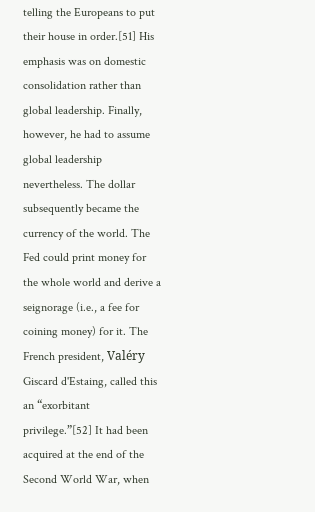telling the Europeans to put their house in order.[51] His emphasis was on domestic consolidation rather than global leadership. Finally, however, he had to assume global leadership nevertheless. The dollar subsequently became the currency of the world. The Fed could print money for the whole world and derive a seignorage (i.e., a fee for coining money) for it. The French president, Valéry Giscard d'Estaing, called this an “exorbitant privilege.”[52] It had been acquired at the end of the Second World War, when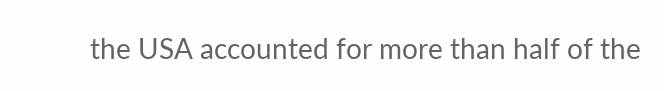the USA accounted for more than half of the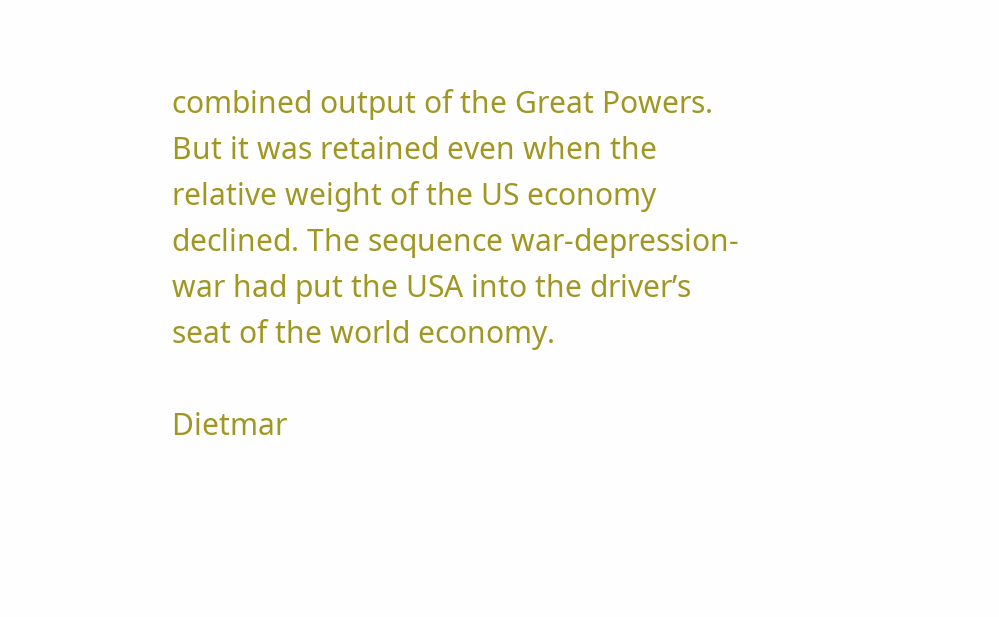combined output of the Great Powers. But it was retained even when the relative weight of the US economy declined. The sequence war-depression-war had put the USA into the driver’s seat of the world economy.

Dietmar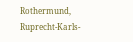Rothermund, Ruprecht-Karls-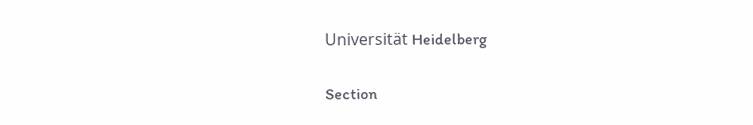Universität Heidelberg

Section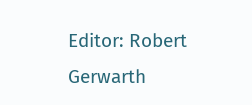Editor: Robert Gerwarth